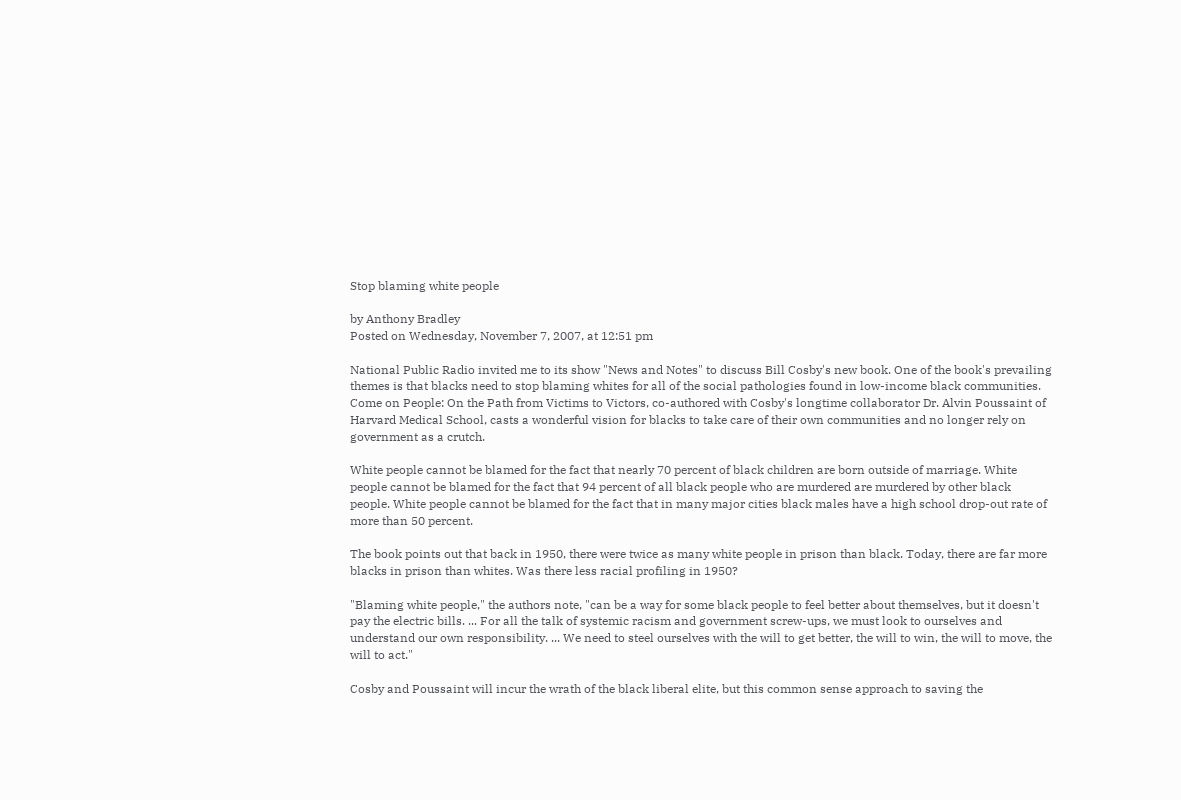Stop blaming white people

by Anthony Bradley
Posted on Wednesday, November 7, 2007, at 12:51 pm

National Public Radio invited me to its show "News and Notes" to discuss Bill Cosby's new book. One of the book's prevailing themes is that blacks need to stop blaming whites for all of the social pathologies found in low-income black communities. Come on People: On the Path from Victims to Victors, co-authored with Cosby's longtime collaborator Dr. Alvin Poussaint of Harvard Medical School, casts a wonderful vision for blacks to take care of their own communities and no longer rely on government as a crutch.

White people cannot be blamed for the fact that nearly 70 percent of black children are born outside of marriage. White people cannot be blamed for the fact that 94 percent of all black people who are murdered are murdered by other black people. White people cannot be blamed for the fact that in many major cities black males have a high school drop-out rate of more than 50 percent.

The book points out that back in 1950, there were twice as many white people in prison than black. Today, there are far more blacks in prison than whites. Was there less racial profiling in 1950?

"Blaming white people," the authors note, "can be a way for some black people to feel better about themselves, but it doesn't pay the electric bills. ... For all the talk of systemic racism and government screw-ups, we must look to ourselves and understand our own responsibility. ... We need to steel ourselves with the will to get better, the will to win, the will to move, the will to act."

Cosby and Poussaint will incur the wrath of the black liberal elite, but this common sense approach to saving the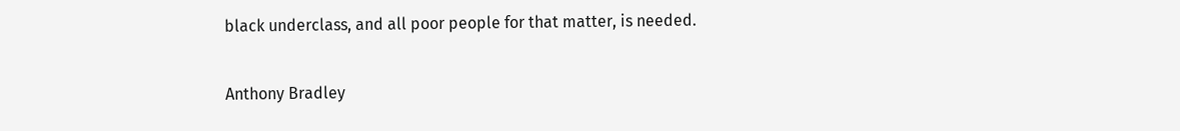black underclass, and all poor people for that matter, is needed.

Anthony Bradley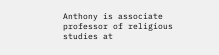Anthony is associate professor of religious studies at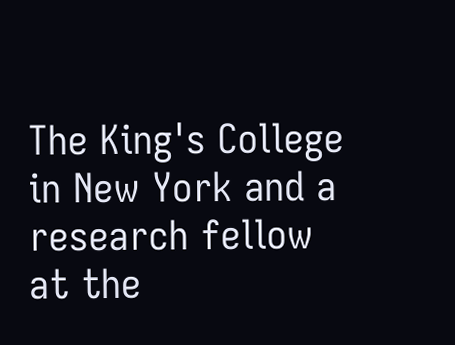The King's College in New York and a research fellow at the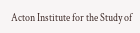Acton Institute for the Study of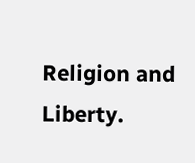Religion and Liberty.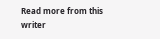Read more from this writer